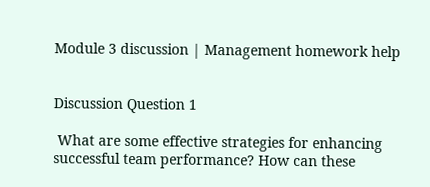Module 3 discussion | Management homework help


Discussion Question 1

 What are some effective strategies for enhancing successful team performance? How can these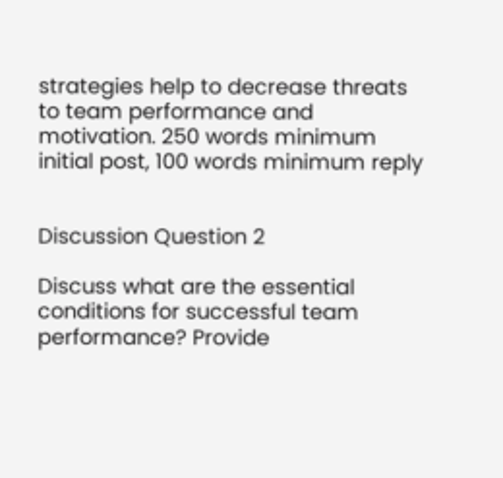strategies help to decrease threats to team performance and motivation. 250 words minimum initial post, 100 words minimum reply


Discussion Question 2

Discuss what are the essential conditions for successful team performance? Provide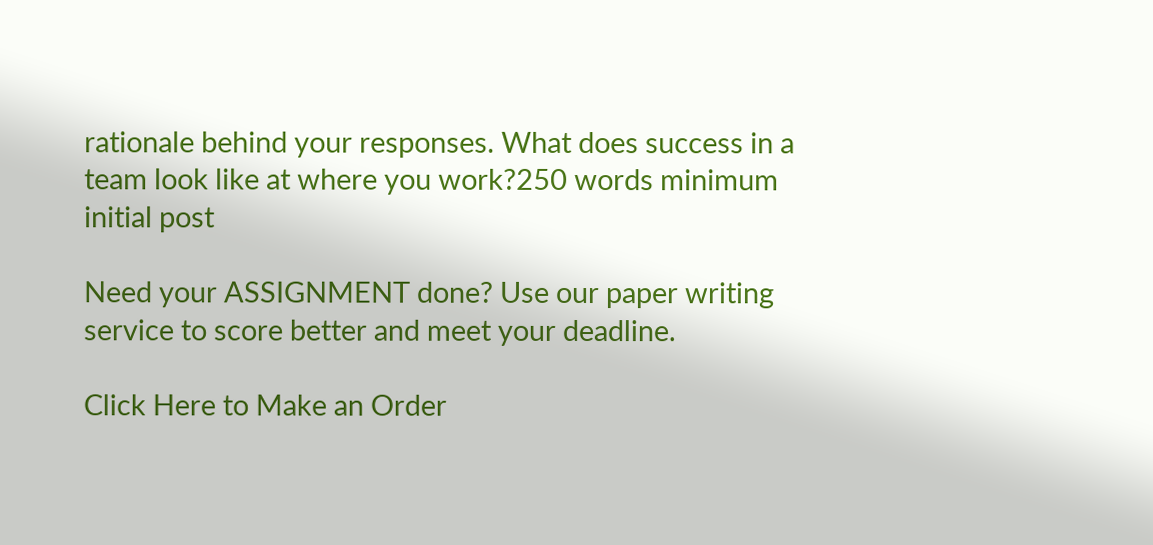rationale behind your responses. What does success in a team look like at where you work?250 words minimum initial post

Need your ASSIGNMENT done? Use our paper writing service to score better and meet your deadline.

Click Here to Make an Order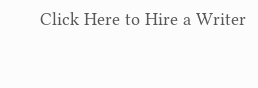Click Here to Hire a Writer